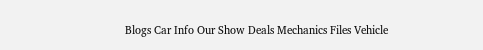Blogs Car Info Our Show Deals Mechanics Files Vehicle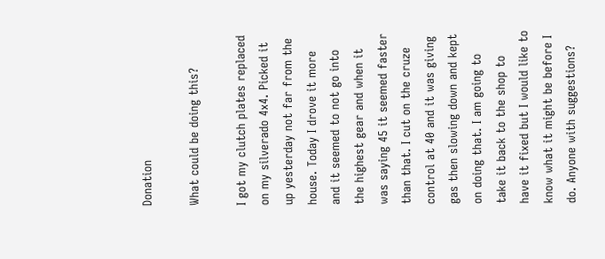Donation

What could be doing this?

I got my clutch plates replaced on my silverado 4x4. Picked it up yesterday not far from the house. Today I drove it more and it seemed to not go into the highest gear and when it was saying 45 it seemed faster than that. I cut on the cruze control at 40 and it was giving gas then slowing down and kept on doing that. I am going to take it back to the shop to have it fixed but I would like to know what it might be before I do. Anyone with suggestions?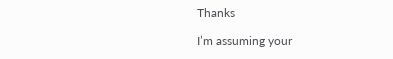Thanks

I’m assuming your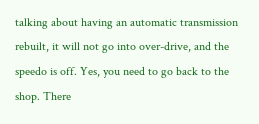talking about having an automatic transmission rebuilt, it will not go into over-drive, and the speedo is off. Yes, you need to go back to the shop. There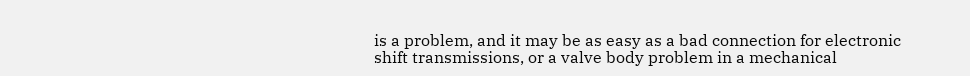is a problem, and it may be as easy as a bad connection for electronic shift transmissions, or a valve body problem in a mechanical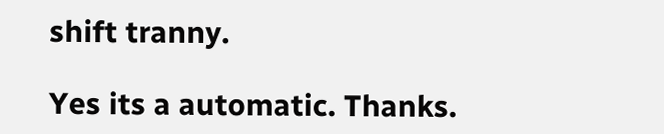shift tranny.

Yes its a automatic. Thanks.